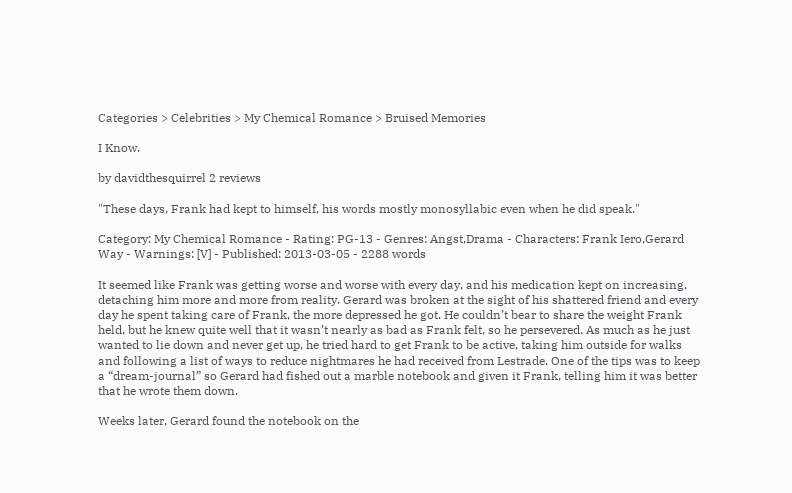Categories > Celebrities > My Chemical Romance > Bruised Memories

I Know.

by davidthesquirrel 2 reviews

"These days, Frank had kept to himself, his words mostly monosyllabic even when he did speak."

Category: My Chemical Romance - Rating: PG-13 - Genres: Angst,Drama - Characters: Frank Iero,Gerard Way - Warnings: [V] - Published: 2013-03-05 - 2288 words

It seemed like Frank was getting worse and worse with every day, and his medication kept on increasing, detaching him more and more from reality. Gerard was broken at the sight of his shattered friend and every day he spent taking care of Frank, the more depressed he got. He couldn’t bear to share the weight Frank held, but he knew quite well that it wasn’t nearly as bad as Frank felt, so he persevered. As much as he just wanted to lie down and never get up, he tried hard to get Frank to be active, taking him outside for walks and following a list of ways to reduce nightmares he had received from Lestrade. One of the tips was to keep a “dream-journal” so Gerard had fished out a marble notebook and given it Frank, telling him it was better that he wrote them down.

Weeks later, Gerard found the notebook on the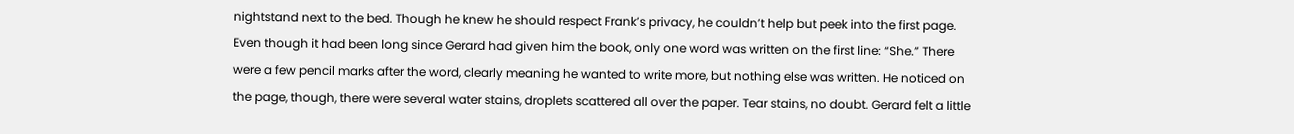nightstand next to the bed. Though he knew he should respect Frank’s privacy, he couldn’t help but peek into the first page. Even though it had been long since Gerard had given him the book, only one word was written on the first line: “She.” There were a few pencil marks after the word, clearly meaning he wanted to write more, but nothing else was written. He noticed on the page, though, there were several water stains, droplets scattered all over the paper. Tear stains, no doubt. Gerard felt a little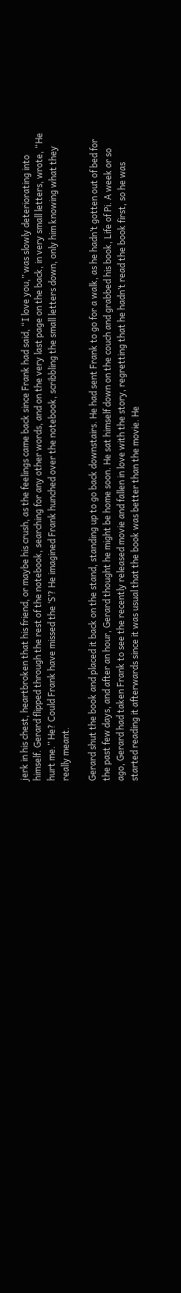jerk in his chest, heartbroken that his friend, or maybe his crush, as the feelings came back since Frank had said, “I love you,” was slowly deteriorating into himself. Gerard flipped through the rest of the notebook, searching for any other words, and on the very last page on the back, in very small letters, wrote, “He hurt me.” He? Could Frank have missed the ‘S’? He imagined Frank hunched over the notebook, scribbling the small letters down, only him knowing what they really meant.

Gerard shut the book and placed it back on the stand, standing up to go back downstairs. He had sent Frank to go for a walk, as he hadn’t gotten out of bed for the past few days, and after an hour, Gerard thought he might be home soon. He sat himself down on the couch and grabbed his book, Life of Pi. A week or so ago, Gerard had taken Frank to see the recently released movie and fallen in love with the story, regretting that he hadn’t read the book first, so he was started reading it afterwards since it was usual that the book was better than the movie. He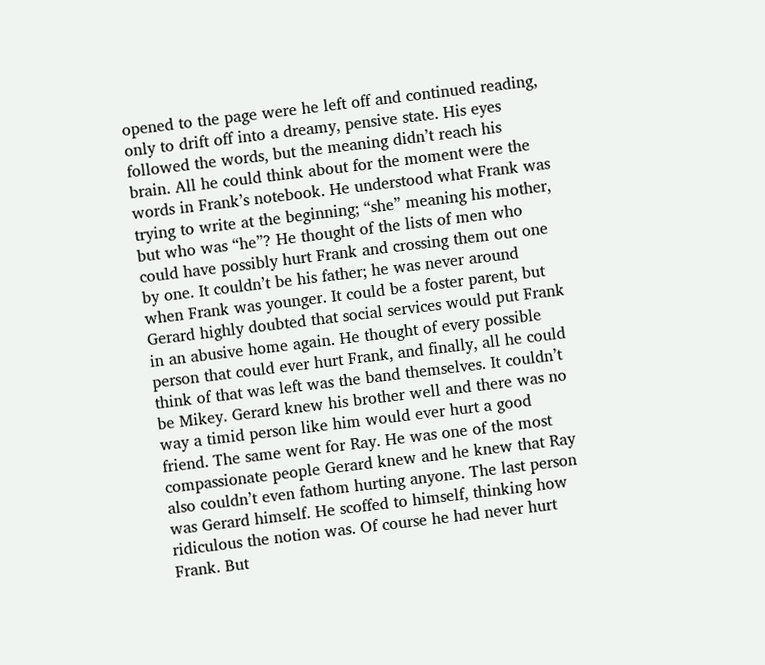opened to the page were he left off and continued reading, only to drift off into a dreamy, pensive state. His eyes followed the words, but the meaning didn’t reach his brain. All he could think about for the moment were the words in Frank’s notebook. He understood what Frank was trying to write at the beginning; “she” meaning his mother, but who was “he”? He thought of the lists of men who could have possibly hurt Frank and crossing them out one by one. It couldn’t be his father; he was never around when Frank was younger. It could be a foster parent, but Gerard highly doubted that social services would put Frank in an abusive home again. He thought of every possible person that could ever hurt Frank, and finally, all he could think of that was left was the band themselves. It couldn’t be Mikey. Gerard knew his brother well and there was no way a timid person like him would ever hurt a good friend. The same went for Ray. He was one of the most compassionate people Gerard knew and he knew that Ray also couldn’t even fathom hurting anyone. The last person was Gerard himself. He scoffed to himself, thinking how ridiculous the notion was. Of course he had never hurt Frank. But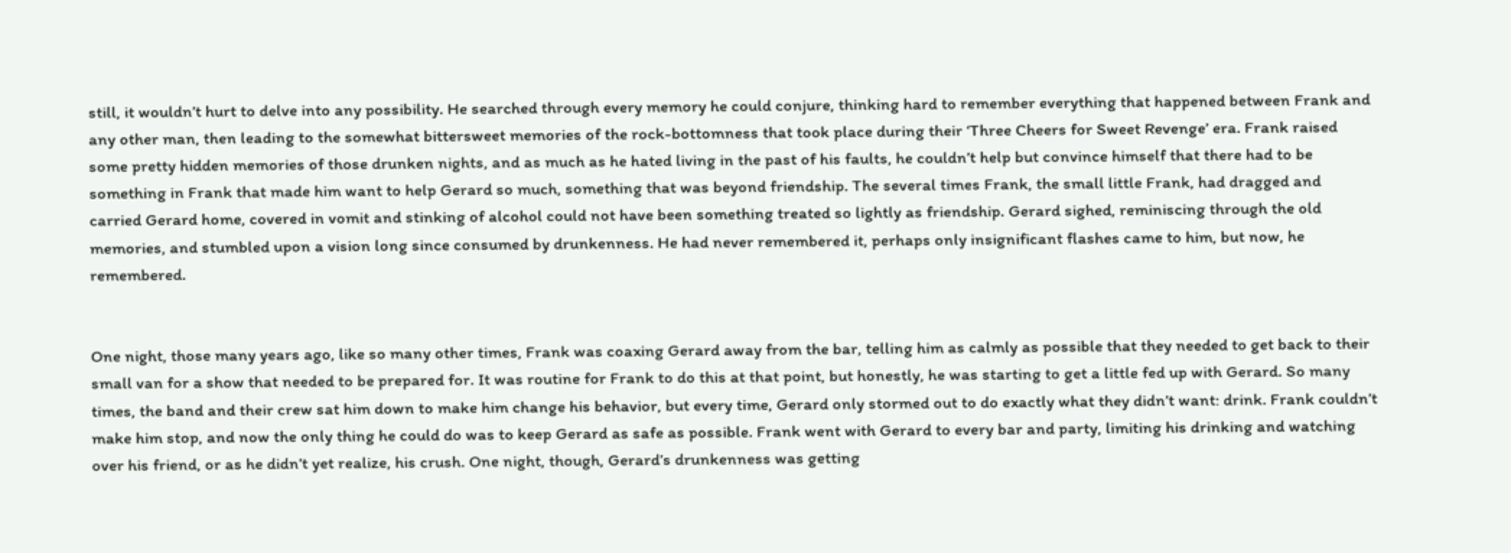still, it wouldn’t hurt to delve into any possibility. He searched through every memory he could conjure, thinking hard to remember everything that happened between Frank and any other man, then leading to the somewhat bittersweet memories of the rock-bottomness that took place during their ‘Three Cheers for Sweet Revenge’ era. Frank raised some pretty hidden memories of those drunken nights, and as much as he hated living in the past of his faults, he couldn’t help but convince himself that there had to be something in Frank that made him want to help Gerard so much, something that was beyond friendship. The several times Frank, the small little Frank, had dragged and carried Gerard home, covered in vomit and stinking of alcohol could not have been something treated so lightly as friendship. Gerard sighed, reminiscing through the old memories, and stumbled upon a vision long since consumed by drunkenness. He had never remembered it, perhaps only insignificant flashes came to him, but now, he remembered.


One night, those many years ago, like so many other times, Frank was coaxing Gerard away from the bar, telling him as calmly as possible that they needed to get back to their small van for a show that needed to be prepared for. It was routine for Frank to do this at that point, but honestly, he was starting to get a little fed up with Gerard. So many times, the band and their crew sat him down to make him change his behavior, but every time, Gerard only stormed out to do exactly what they didn’t want: drink. Frank couldn’t make him stop, and now the only thing he could do was to keep Gerard as safe as possible. Frank went with Gerard to every bar and party, limiting his drinking and watching over his friend, or as he didn’t yet realize, his crush. One night, though, Gerard’s drunkenness was getting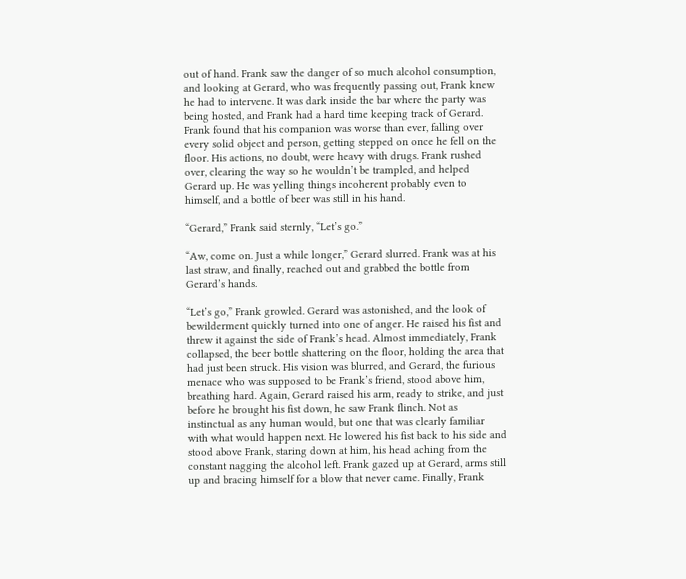out of hand. Frank saw the danger of so much alcohol consumption, and looking at Gerard, who was frequently passing out, Frank knew he had to intervene. It was dark inside the bar where the party was being hosted, and Frank had a hard time keeping track of Gerard. Frank found that his companion was worse than ever, falling over every solid object and person, getting stepped on once he fell on the floor. His actions, no doubt, were heavy with drugs. Frank rushed over, clearing the way so he wouldn’t be trampled, and helped Gerard up. He was yelling things incoherent probably even to himself, and a bottle of beer was still in his hand.

“Gerard,” Frank said sternly, “Let’s go.”

“Aw, come on. Just a while longer,” Gerard slurred. Frank was at his last straw, and finally, reached out and grabbed the bottle from Gerard’s hands.

“Let’s go,” Frank growled. Gerard was astonished, and the look of bewilderment quickly turned into one of anger. He raised his fist and threw it against the side of Frank’s head. Almost immediately, Frank collapsed, the beer bottle shattering on the floor, holding the area that had just been struck. His vision was blurred, and Gerard, the furious menace who was supposed to be Frank’s friend, stood above him, breathing hard. Again, Gerard raised his arm, ready to strike, and just before he brought his fist down, he saw Frank flinch. Not as instinctual as any human would, but one that was clearly familiar with what would happen next. He lowered his fist back to his side and stood above Frank, staring down at him, his head aching from the constant nagging the alcohol left. Frank gazed up at Gerard, arms still up and bracing himself for a blow that never came. Finally, Frank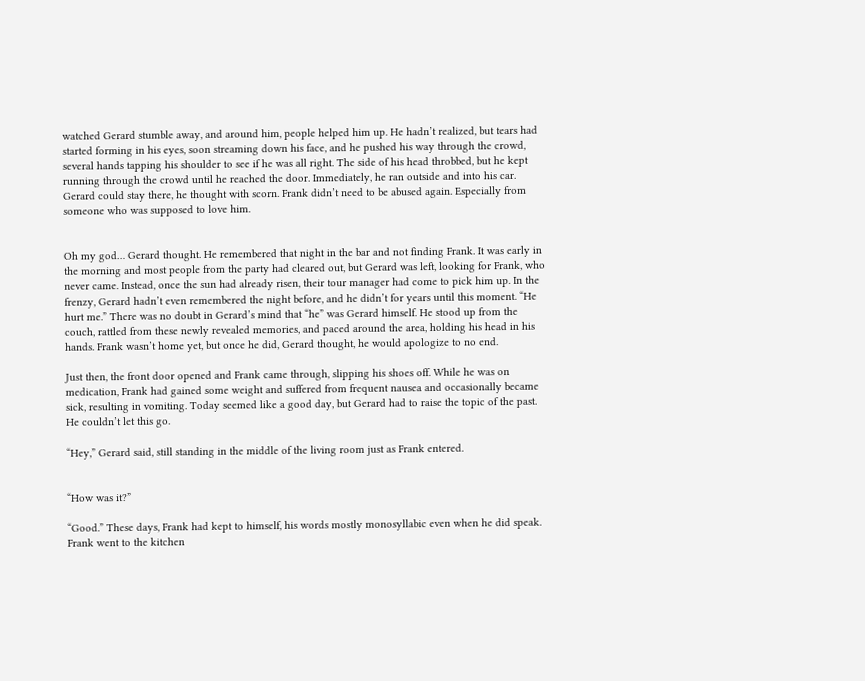watched Gerard stumble away, and around him, people helped him up. He hadn’t realized, but tears had started forming in his eyes, soon streaming down his face, and he pushed his way through the crowd, several hands tapping his shoulder to see if he was all right. The side of his head throbbed, but he kept running through the crowd until he reached the door. Immediately, he ran outside and into his car. Gerard could stay there, he thought with scorn. Frank didn’t need to be abused again. Especially from someone who was supposed to love him.


Oh my god… Gerard thought. He remembered that night in the bar and not finding Frank. It was early in the morning and most people from the party had cleared out, but Gerard was left, looking for Frank, who never came. Instead, once the sun had already risen, their tour manager had come to pick him up. In the frenzy, Gerard hadn’t even remembered the night before, and he didn’t for years until this moment. “He hurt me.” There was no doubt in Gerard’s mind that “he” was Gerard himself. He stood up from the couch, rattled from these newly revealed memories, and paced around the area, holding his head in his hands. Frank wasn’t home yet, but once he did, Gerard thought, he would apologize to no end.

Just then, the front door opened and Frank came through, slipping his shoes off. While he was on medication, Frank had gained some weight and suffered from frequent nausea and occasionally became sick, resulting in vomiting. Today seemed like a good day, but Gerard had to raise the topic of the past. He couldn’t let this go.

“Hey,” Gerard said, still standing in the middle of the living room just as Frank entered.


“How was it?”

“Good.” These days, Frank had kept to himself, his words mostly monosyllabic even when he did speak. Frank went to the kitchen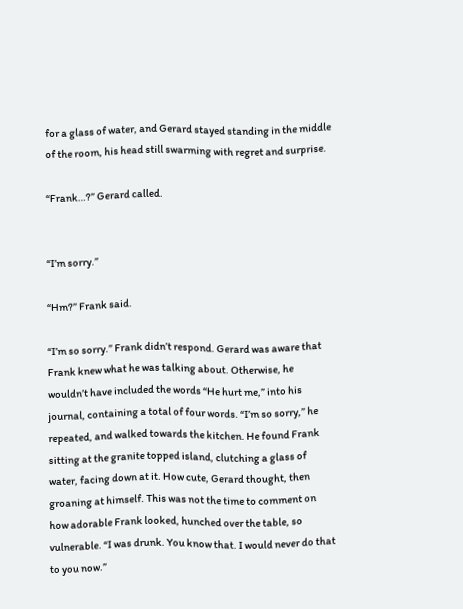for a glass of water, and Gerard stayed standing in the middle of the room, his head still swarming with regret and surprise.

“Frank…?” Gerard called.


“I’m sorry.”

“Hm?” Frank said.

“I’m so sorry.” Frank didn’t respond. Gerard was aware that Frank knew what he was talking about. Otherwise, he wouldn’t have included the words “He hurt me,” into his journal, containing a total of four words. “I’m so sorry,” he repeated, and walked towards the kitchen. He found Frank sitting at the granite topped island, clutching a glass of water, facing down at it. How cute, Gerard thought, then groaning at himself. This was not the time to comment on how adorable Frank looked, hunched over the table, so vulnerable. “I was drunk. You know that. I would never do that to you now.”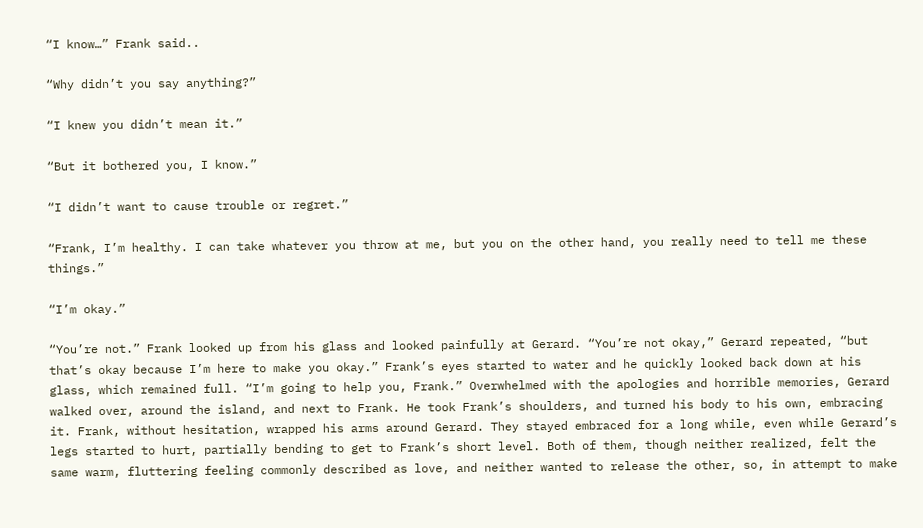“I know…” Frank said..

“Why didn’t you say anything?”

“I knew you didn’t mean it.”

“But it bothered you, I know.”

“I didn’t want to cause trouble or regret.”

“Frank, I’m healthy. I can take whatever you throw at me, but you on the other hand, you really need to tell me these things.”

“I’m okay.”

“You’re not.” Frank looked up from his glass and looked painfully at Gerard. “You’re not okay,” Gerard repeated, “but that’s okay because I’m here to make you okay.” Frank’s eyes started to water and he quickly looked back down at his glass, which remained full. “I’m going to help you, Frank.” Overwhelmed with the apologies and horrible memories, Gerard walked over, around the island, and next to Frank. He took Frank’s shoulders, and turned his body to his own, embracing it. Frank, without hesitation, wrapped his arms around Gerard. They stayed embraced for a long while, even while Gerard’s legs started to hurt, partially bending to get to Frank’s short level. Both of them, though neither realized, felt the same warm, fluttering feeling commonly described as love, and neither wanted to release the other, so, in attempt to make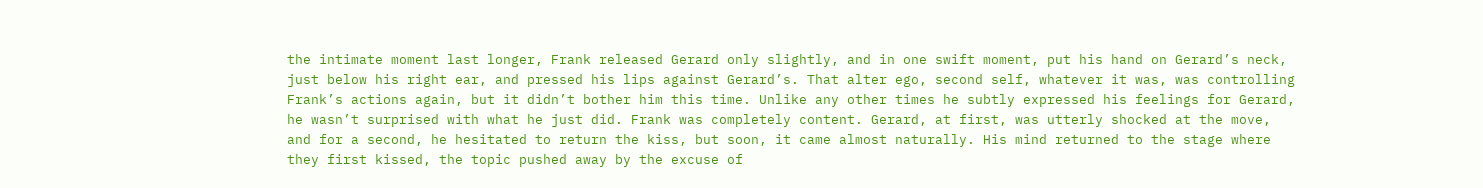the intimate moment last longer, Frank released Gerard only slightly, and in one swift moment, put his hand on Gerard’s neck, just below his right ear, and pressed his lips against Gerard’s. That alter ego, second self, whatever it was, was controlling Frank’s actions again, but it didn’t bother him this time. Unlike any other times he subtly expressed his feelings for Gerard, he wasn’t surprised with what he just did. Frank was completely content. Gerard, at first, was utterly shocked at the move, and for a second, he hesitated to return the kiss, but soon, it came almost naturally. His mind returned to the stage where they first kissed, the topic pushed away by the excuse of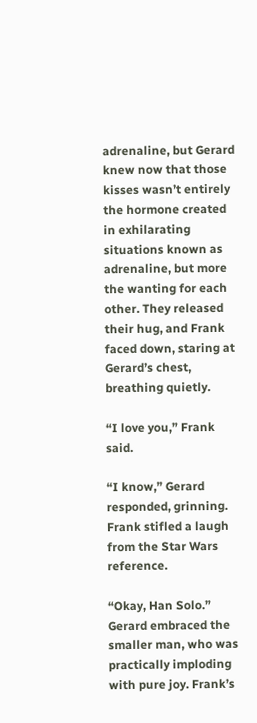adrenaline, but Gerard knew now that those kisses wasn’t entirely the hormone created in exhilarating situations known as adrenaline, but more the wanting for each other. They released their hug, and Frank faced down, staring at Gerard’s chest, breathing quietly.

“I love you,” Frank said.

“I know,” Gerard responded, grinning. Frank stifled a laugh from the Star Wars reference.

“Okay, Han Solo.” Gerard embraced the smaller man, who was practically imploding with pure joy. Frank’s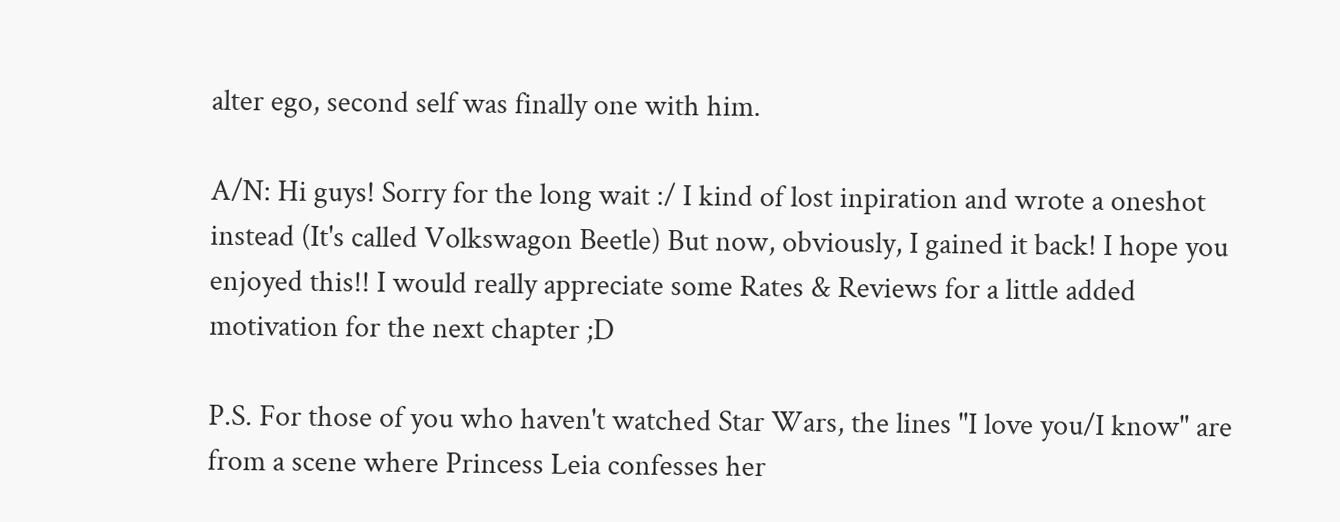alter ego, second self was finally one with him.

A/N: Hi guys! Sorry for the long wait :/ I kind of lost inpiration and wrote a oneshot instead (It's called Volkswagon Beetle) But now, obviously, I gained it back! I hope you enjoyed this!! I would really appreciate some Rates & Reviews for a little added motivation for the next chapter ;D

P.S. For those of you who haven't watched Star Wars, the lines "I love you/I know" are from a scene where Princess Leia confesses her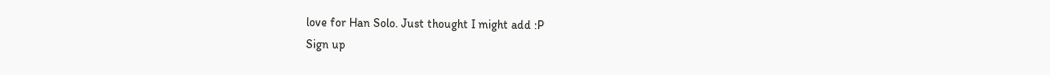love for Han Solo. Just thought I might add :P
Sign up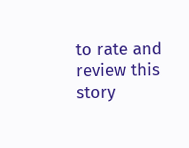to rate and review this story